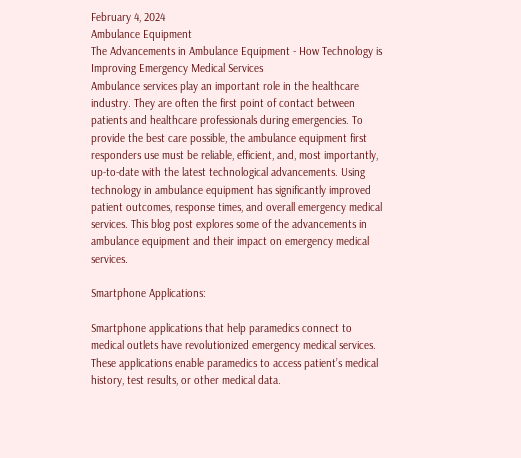February 4, 2024
Ambulance Equipment
The Advancements in Ambulance Equipment - How Technology is Improving Emergency Medical Services
Ambulance services play an important role in the healthcare industry. They are often the first point of contact between patients and healthcare professionals during emergencies. To provide the best care possible, the ambulance equipment first responders use must be reliable, efficient, and, most importantly, up-to-date with the latest technological advancements. Using technology in ambulance equipment has significantly improved patient outcomes, response times, and overall emergency medical services. This blog post explores some of the advancements in ambulance equipment and their impact on emergency medical services.

Smartphone Applications:

Smartphone applications that help paramedics connect to medical outlets have revolutionized emergency medical services. These applications enable paramedics to access patient’s medical history, test results, or other medical data.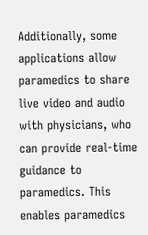Additionally, some applications allow paramedics to share live video and audio with physicians, who can provide real-time guidance to paramedics. This enables paramedics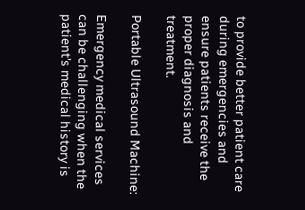to provide better patient care during emergencies and ensure patients receive the proper diagnosis and treatment.

Portable Ultrasound Machine:

Emergency medical services can be challenging when the patient’s medical history is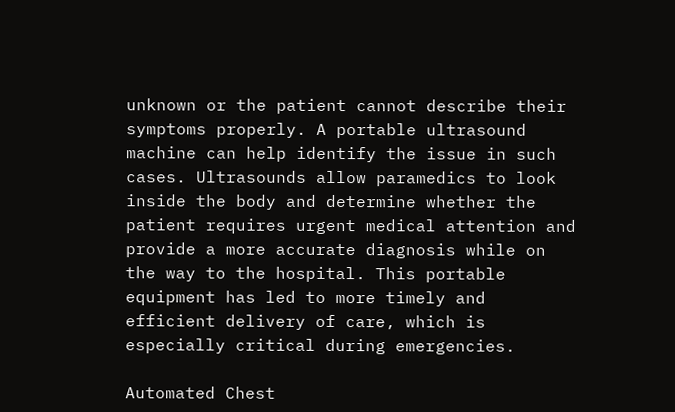unknown or the patient cannot describe their symptoms properly. A portable ultrasound machine can help identify the issue in such cases. Ultrasounds allow paramedics to look inside the body and determine whether the patient requires urgent medical attention and provide a more accurate diagnosis while on the way to the hospital. This portable equipment has led to more timely and efficient delivery of care, which is especially critical during emergencies.

Automated Chest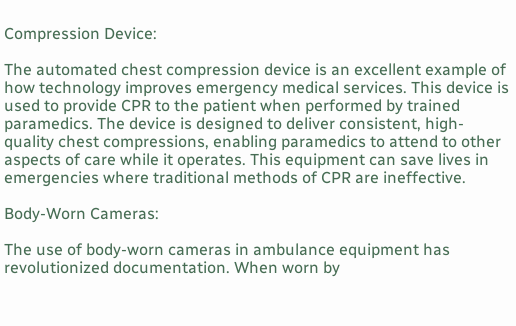Compression Device:

The automated chest compression device is an excellent example of how technology improves emergency medical services. This device is used to provide CPR to the patient when performed by trained paramedics. The device is designed to deliver consistent, high-quality chest compressions, enabling paramedics to attend to other aspects of care while it operates. This equipment can save lives in emergencies where traditional methods of CPR are ineffective.

Body-Worn Cameras:

The use of body-worn cameras in ambulance equipment has revolutionized documentation. When worn by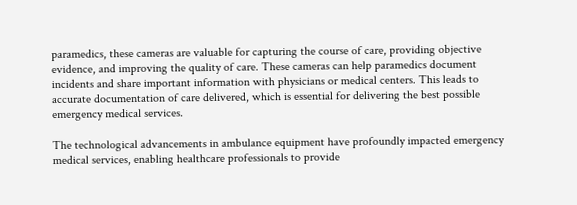paramedics, these cameras are valuable for capturing the course of care, providing objective evidence, and improving the quality of care. These cameras can help paramedics document incidents and share important information with physicians or medical centers. This leads to accurate documentation of care delivered, which is essential for delivering the best possible emergency medical services.

The technological advancements in ambulance equipment have profoundly impacted emergency medical services, enabling healthcare professionals to provide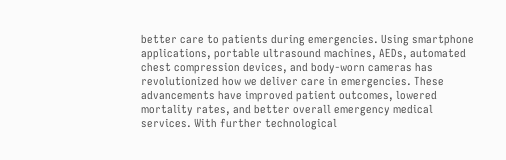better care to patients during emergencies. Using smartphone applications, portable ultrasound machines, AEDs, automated chest compression devices, and body-worn cameras has revolutionized how we deliver care in emergencies. These advancements have improved patient outcomes, lowered mortality rates, and better overall emergency medical services. With further technological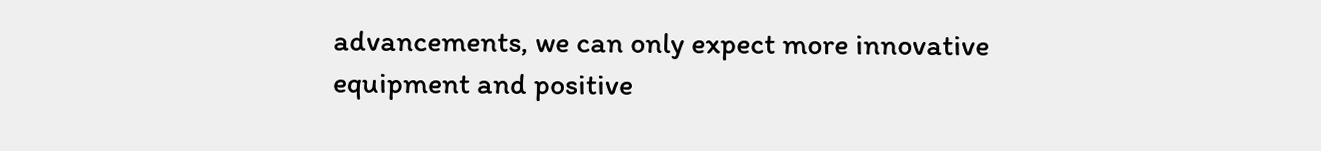advancements, we can only expect more innovative equipment and positive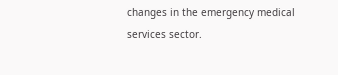changes in the emergency medical services sector.